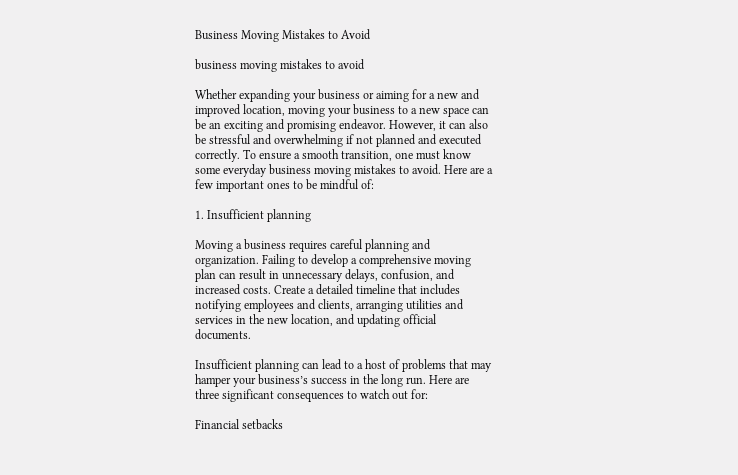Business Moving Mistakes to Avoid

business moving mistakes to avoid

Whether expanding your business or aiming for a new and improved location, moving your business to a new space can be an exciting and promising endeavor. However, it can also be stressful and overwhelming if not planned and executed correctly. To ensure a smooth transition, one must know some everyday business moving mistakes to avoid. Here are a few important ones to be mindful of:

1. Insufficient planning

Moving a business requires careful planning and organization. Failing to develop a comprehensive moving plan can result in unnecessary delays, confusion, and increased costs. Create a detailed timeline that includes notifying employees and clients, arranging utilities and services in the new location, and updating official documents.

Insufficient planning can lead to a host of problems that may hamper your business’s success in the long run. Here are three significant consequences to watch out for:

Financial setbacks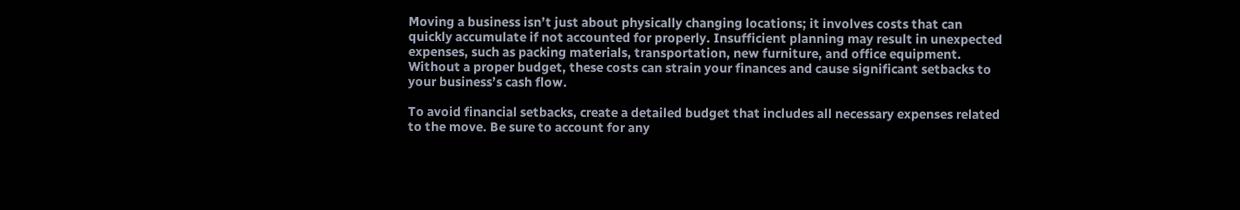Moving a business isn’t just about physically changing locations; it involves costs that can quickly accumulate if not accounted for properly. Insufficient planning may result in unexpected expenses, such as packing materials, transportation, new furniture, and office equipment. Without a proper budget, these costs can strain your finances and cause significant setbacks to your business’s cash flow.

To avoid financial setbacks, create a detailed budget that includes all necessary expenses related to the move. Be sure to account for any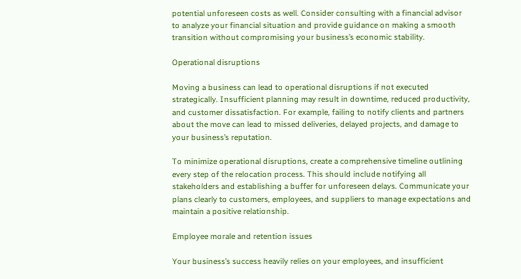potential unforeseen costs as well. Consider consulting with a financial advisor to analyze your financial situation and provide guidance on making a smooth transition without compromising your business’s economic stability.

Operational disruptions

Moving a business can lead to operational disruptions if not executed strategically. Insufficient planning may result in downtime, reduced productivity, and customer dissatisfaction. For example, failing to notify clients and partners about the move can lead to missed deliveries, delayed projects, and damage to your business’s reputation.

To minimize operational disruptions, create a comprehensive timeline outlining every step of the relocation process. This should include notifying all stakeholders and establishing a buffer for unforeseen delays. Communicate your plans clearly to customers, employees, and suppliers to manage expectations and maintain a positive relationship.

Employee morale and retention issues

Your business’s success heavily relies on your employees, and insufficient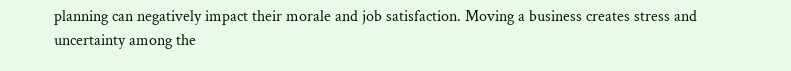planning can negatively impact their morale and job satisfaction. Moving a business creates stress and uncertainty among the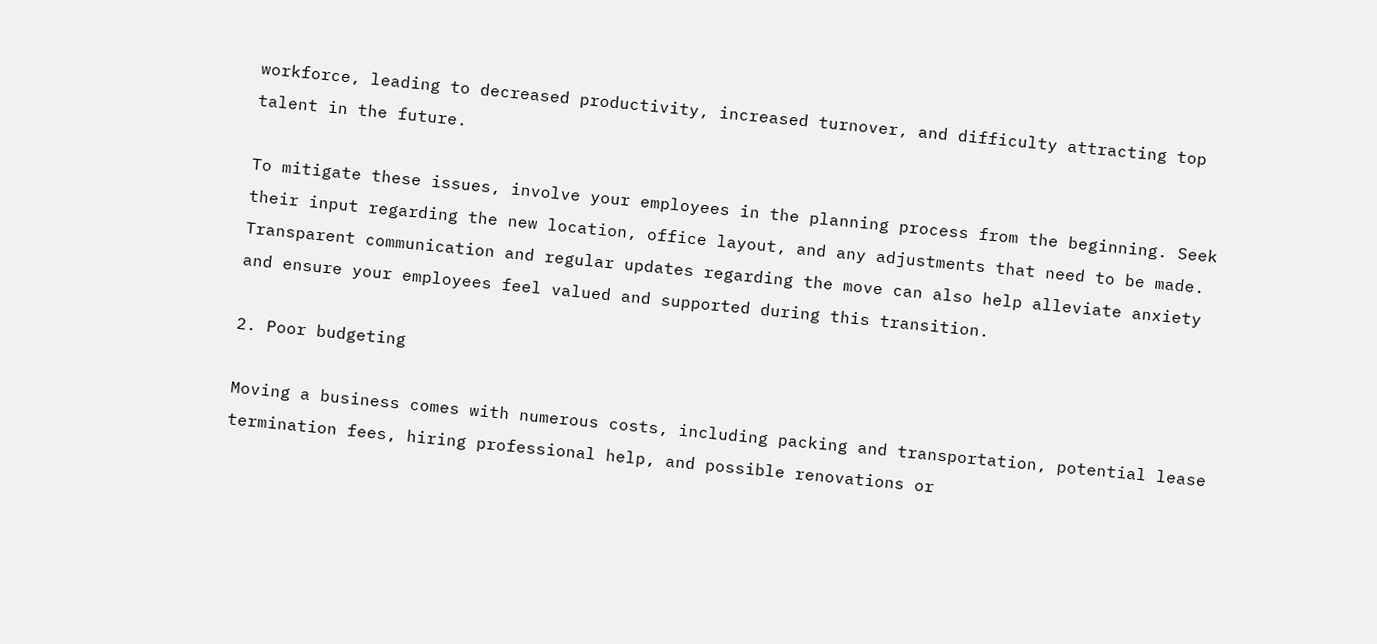workforce, leading to decreased productivity, increased turnover, and difficulty attracting top talent in the future.

To mitigate these issues, involve your employees in the planning process from the beginning. Seek their input regarding the new location, office layout, and any adjustments that need to be made. Transparent communication and regular updates regarding the move can also help alleviate anxiety and ensure your employees feel valued and supported during this transition.

2. Poor budgeting

Moving a business comes with numerous costs, including packing and transportation, potential lease termination fees, hiring professional help, and possible renovations or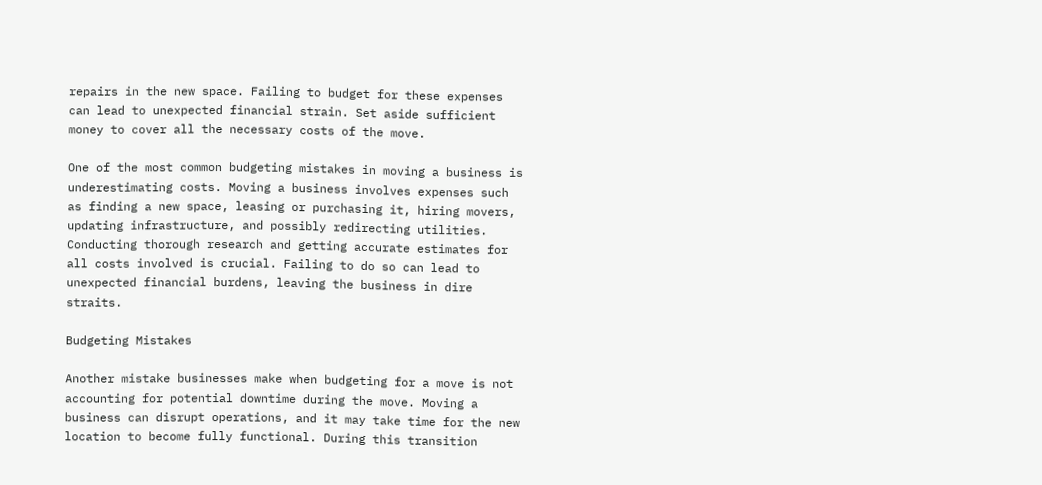repairs in the new space. Failing to budget for these expenses can lead to unexpected financial strain. Set aside sufficient money to cover all the necessary costs of the move.

One of the most common budgeting mistakes in moving a business is underestimating costs. Moving a business involves expenses such as finding a new space, leasing or purchasing it, hiring movers, updating infrastructure, and possibly redirecting utilities. Conducting thorough research and getting accurate estimates for all costs involved is crucial. Failing to do so can lead to unexpected financial burdens, leaving the business in dire straits.

Budgeting Mistakes

Another mistake businesses make when budgeting for a move is not accounting for potential downtime during the move. Moving a business can disrupt operations, and it may take time for the new location to become fully functional. During this transition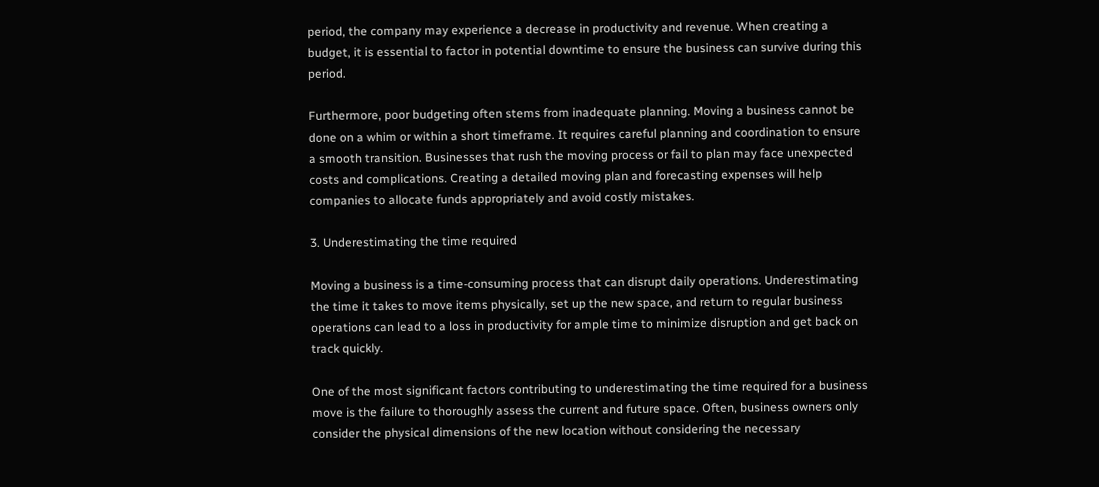period, the company may experience a decrease in productivity and revenue. When creating a budget, it is essential to factor in potential downtime to ensure the business can survive during this period.

Furthermore, poor budgeting often stems from inadequate planning. Moving a business cannot be done on a whim or within a short timeframe. It requires careful planning and coordination to ensure a smooth transition. Businesses that rush the moving process or fail to plan may face unexpected costs and complications. Creating a detailed moving plan and forecasting expenses will help companies to allocate funds appropriately and avoid costly mistakes.

3. Underestimating the time required

Moving a business is a time-consuming process that can disrupt daily operations. Underestimating the time it takes to move items physically, set up the new space, and return to regular business operations can lead to a loss in productivity for ample time to minimize disruption and get back on track quickly.

One of the most significant factors contributing to underestimating the time required for a business move is the failure to thoroughly assess the current and future space. Often, business owners only consider the physical dimensions of the new location without considering the necessary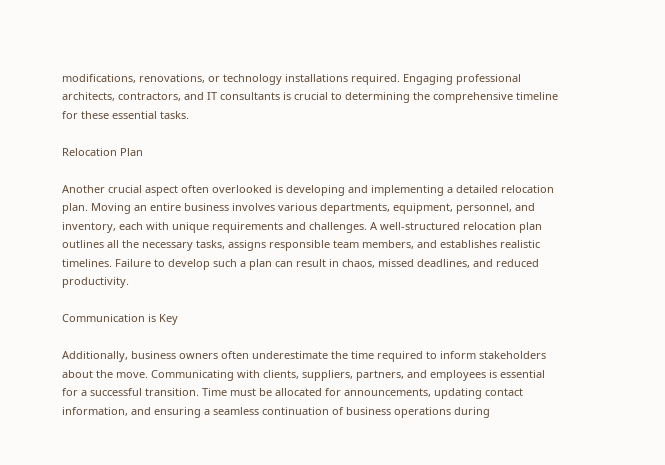modifications, renovations, or technology installations required. Engaging professional architects, contractors, and IT consultants is crucial to determining the comprehensive timeline for these essential tasks.

Relocation Plan

Another crucial aspect often overlooked is developing and implementing a detailed relocation plan. Moving an entire business involves various departments, equipment, personnel, and inventory, each with unique requirements and challenges. A well-structured relocation plan outlines all the necessary tasks, assigns responsible team members, and establishes realistic timelines. Failure to develop such a plan can result in chaos, missed deadlines, and reduced productivity.

Communication is Key

Additionally, business owners often underestimate the time required to inform stakeholders about the move. Communicating with clients, suppliers, partners, and employees is essential for a successful transition. Time must be allocated for announcements, updating contact information, and ensuring a seamless continuation of business operations during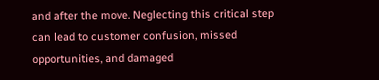and after the move. Neglecting this critical step can lead to customer confusion, missed opportunities, and damaged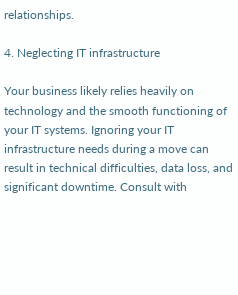relationships.

4. Neglecting IT infrastructure

Your business likely relies heavily on technology and the smooth functioning of your IT systems. Ignoring your IT infrastructure needs during a move can result in technical difficulties, data loss, and significant downtime. Consult with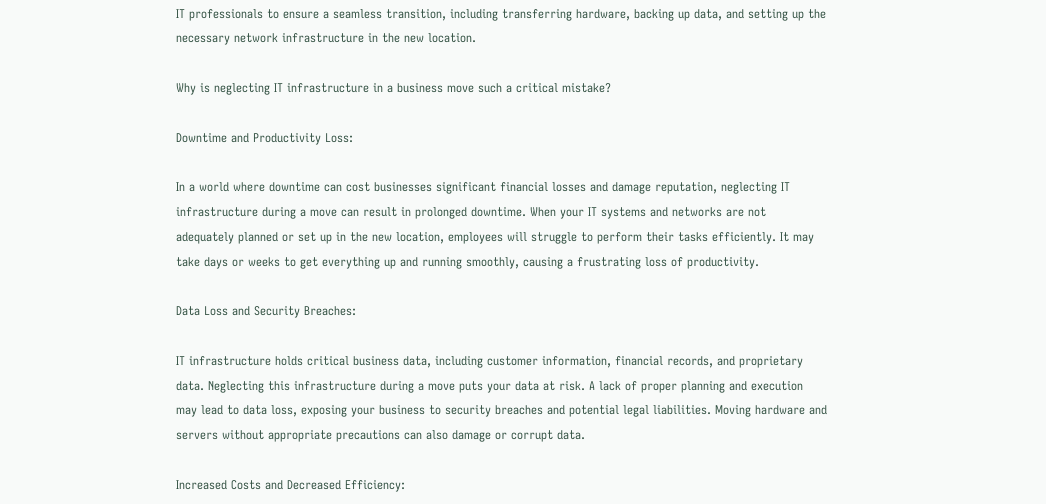IT professionals to ensure a seamless transition, including transferring hardware, backing up data, and setting up the necessary network infrastructure in the new location.

Why is neglecting IT infrastructure in a business move such a critical mistake?

Downtime and Productivity Loss:

In a world where downtime can cost businesses significant financial losses and damage reputation, neglecting IT infrastructure during a move can result in prolonged downtime. When your IT systems and networks are not adequately planned or set up in the new location, employees will struggle to perform their tasks efficiently. It may take days or weeks to get everything up and running smoothly, causing a frustrating loss of productivity.

Data Loss and Security Breaches:

IT infrastructure holds critical business data, including customer information, financial records, and proprietary data. Neglecting this infrastructure during a move puts your data at risk. A lack of proper planning and execution may lead to data loss, exposing your business to security breaches and potential legal liabilities. Moving hardware and servers without appropriate precautions can also damage or corrupt data.

Increased Costs and Decreased Efficiency: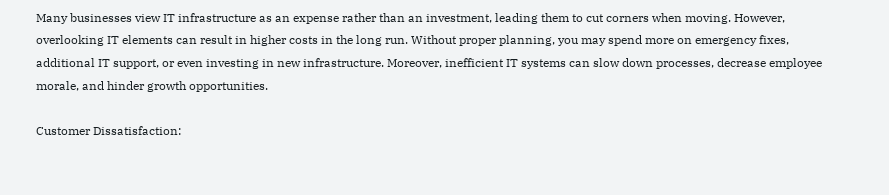Many businesses view IT infrastructure as an expense rather than an investment, leading them to cut corners when moving. However, overlooking IT elements can result in higher costs in the long run. Without proper planning, you may spend more on emergency fixes, additional IT support, or even investing in new infrastructure. Moreover, inefficient IT systems can slow down processes, decrease employee morale, and hinder growth opportunities.

Customer Dissatisfaction: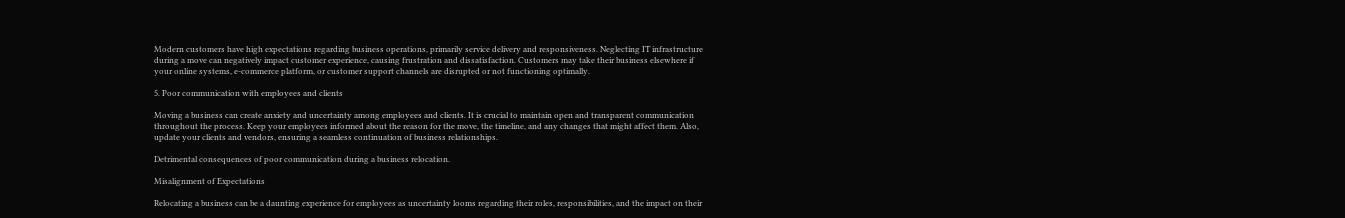Modern customers have high expectations regarding business operations, primarily service delivery and responsiveness. Neglecting IT infrastructure during a move can negatively impact customer experience, causing frustration and dissatisfaction. Customers may take their business elsewhere if your online systems, e-commerce platform, or customer support channels are disrupted or not functioning optimally.

5. Poor communication with employees and clients

Moving a business can create anxiety and uncertainty among employees and clients. It is crucial to maintain open and transparent communication throughout the process. Keep your employees informed about the reason for the move, the timeline, and any changes that might affect them. Also, update your clients and vendors, ensuring a seamless continuation of business relationships.

Detrimental consequences of poor communication during a business relocation.

Misalignment of Expectations

Relocating a business can be a daunting experience for employees as uncertainty looms regarding their roles, responsibilities, and the impact on their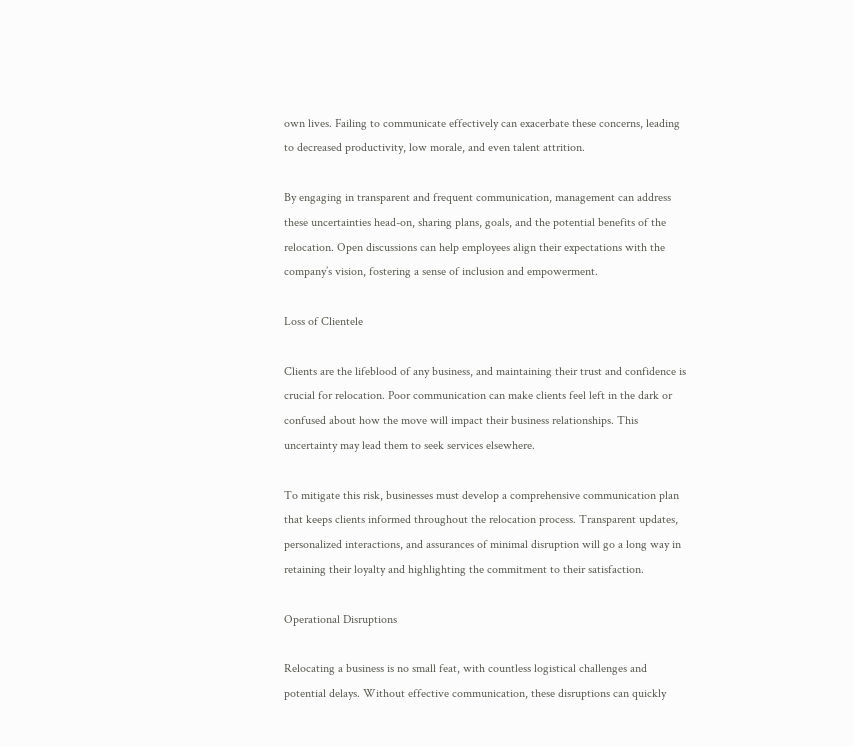own lives. Failing to communicate effectively can exacerbate these concerns, leading to decreased productivity, low morale, and even talent attrition.

By engaging in transparent and frequent communication, management can address these uncertainties head-on, sharing plans, goals, and the potential benefits of the relocation. Open discussions can help employees align their expectations with the company’s vision, fostering a sense of inclusion and empowerment.

Loss of Clientele

Clients are the lifeblood of any business, and maintaining their trust and confidence is crucial for relocation. Poor communication can make clients feel left in the dark or confused about how the move will impact their business relationships. This uncertainty may lead them to seek services elsewhere.

To mitigate this risk, businesses must develop a comprehensive communication plan that keeps clients informed throughout the relocation process. Transparent updates, personalized interactions, and assurances of minimal disruption will go a long way in retaining their loyalty and highlighting the commitment to their satisfaction.

Operational Disruptions

Relocating a business is no small feat, with countless logistical challenges and potential delays. Without effective communication, these disruptions can quickly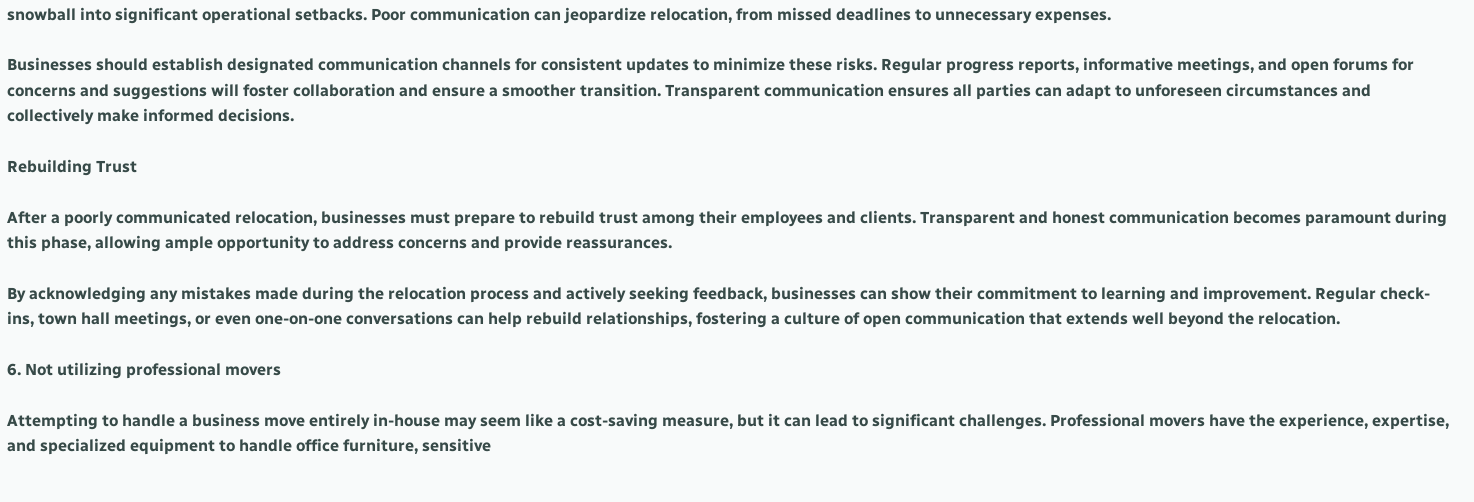snowball into significant operational setbacks. Poor communication can jeopardize relocation, from missed deadlines to unnecessary expenses.

Businesses should establish designated communication channels for consistent updates to minimize these risks. Regular progress reports, informative meetings, and open forums for concerns and suggestions will foster collaboration and ensure a smoother transition. Transparent communication ensures all parties can adapt to unforeseen circumstances and collectively make informed decisions.

Rebuilding Trust

After a poorly communicated relocation, businesses must prepare to rebuild trust among their employees and clients. Transparent and honest communication becomes paramount during this phase, allowing ample opportunity to address concerns and provide reassurances.

By acknowledging any mistakes made during the relocation process and actively seeking feedback, businesses can show their commitment to learning and improvement. Regular check-ins, town hall meetings, or even one-on-one conversations can help rebuild relationships, fostering a culture of open communication that extends well beyond the relocation.

6. Not utilizing professional movers

Attempting to handle a business move entirely in-house may seem like a cost-saving measure, but it can lead to significant challenges. Professional movers have the experience, expertise, and specialized equipment to handle office furniture, sensitive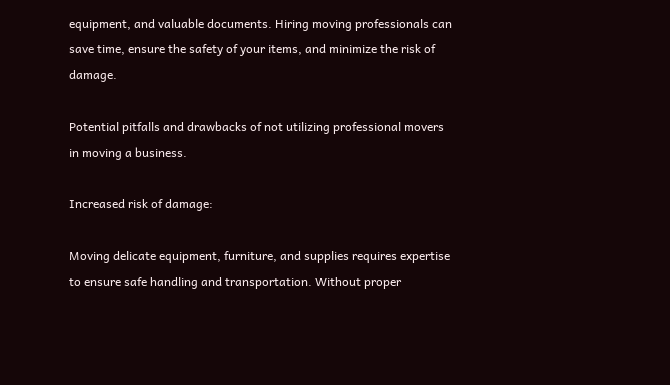equipment, and valuable documents. Hiring moving professionals can save time, ensure the safety of your items, and minimize the risk of damage.

Potential pitfalls and drawbacks of not utilizing professional movers in moving a business.

Increased risk of damage:

Moving delicate equipment, furniture, and supplies requires expertise to ensure safe handling and transportation. Without proper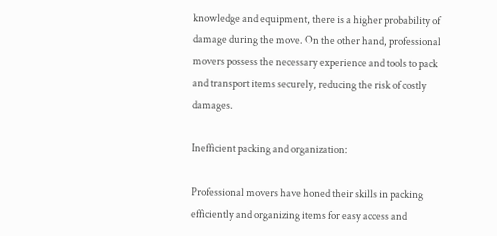knowledge and equipment, there is a higher probability of damage during the move. On the other hand, professional movers possess the necessary experience and tools to pack and transport items securely, reducing the risk of costly damages.

Inefficient packing and organization:

Professional movers have honed their skills in packing efficiently and organizing items for easy access and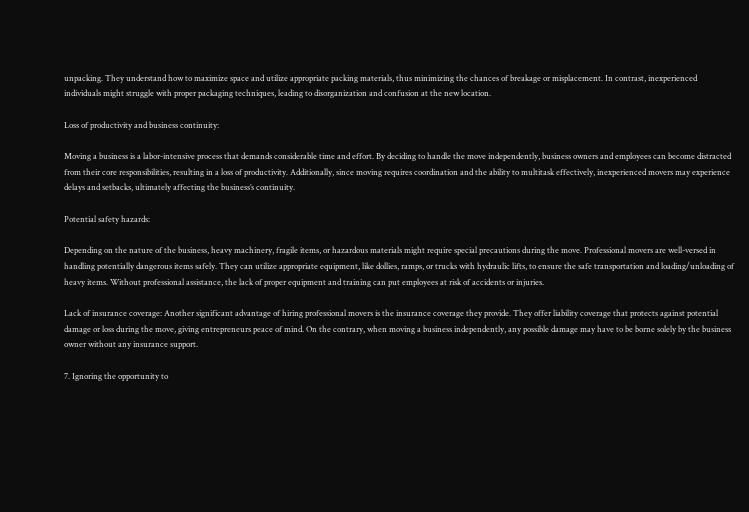unpacking. They understand how to maximize space and utilize appropriate packing materials, thus minimizing the chances of breakage or misplacement. In contrast, inexperienced individuals might struggle with proper packaging techniques, leading to disorganization and confusion at the new location.

Loss of productivity and business continuity:

Moving a business is a labor-intensive process that demands considerable time and effort. By deciding to handle the move independently, business owners and employees can become distracted from their core responsibilities, resulting in a loss of productivity. Additionally, since moving requires coordination and the ability to multitask effectively, inexperienced movers may experience delays and setbacks, ultimately affecting the business’s continuity.

Potential safety hazards:

Depending on the nature of the business, heavy machinery, fragile items, or hazardous materials might require special precautions during the move. Professional movers are well-versed in handling potentially dangerous items safely. They can utilize appropriate equipment, like dollies, ramps, or trucks with hydraulic lifts, to ensure the safe transportation and loading/unloading of heavy items. Without professional assistance, the lack of proper equipment and training can put employees at risk of accidents or injuries.

Lack of insurance coverage: Another significant advantage of hiring professional movers is the insurance coverage they provide. They offer liability coverage that protects against potential damage or loss during the move, giving entrepreneurs peace of mind. On the contrary, when moving a business independently, any possible damage may have to be borne solely by the business owner without any insurance support.

7. Ignoring the opportunity to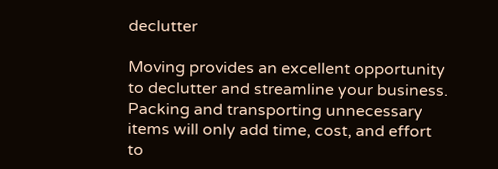declutter

Moving provides an excellent opportunity to declutter and streamline your business. Packing and transporting unnecessary items will only add time, cost, and effort to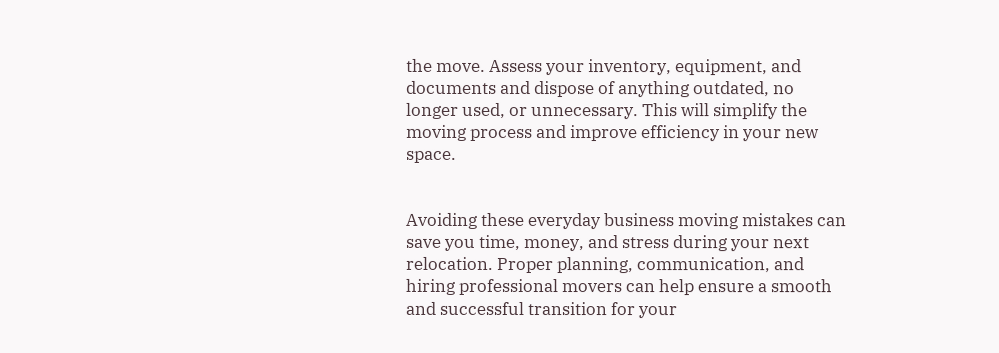the move. Assess your inventory, equipment, and documents and dispose of anything outdated, no longer used, or unnecessary. This will simplify the moving process and improve efficiency in your new space.


Avoiding these everyday business moving mistakes can save you time, money, and stress during your next relocation. Proper planning, communication, and hiring professional movers can help ensure a smooth and successful transition for your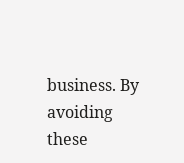business. By avoiding these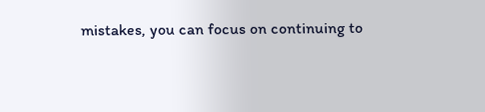mistakes, you can focus on continuing to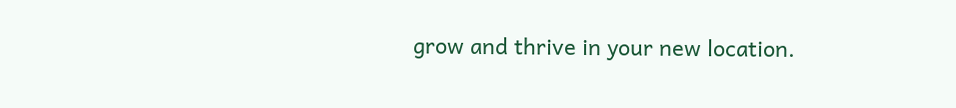grow and thrive in your new location.